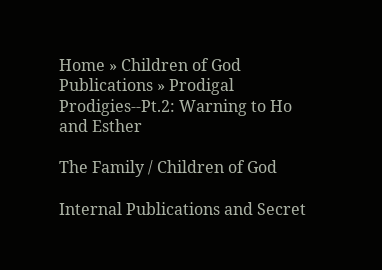Home » Children of God Publications » Prodigal Prodigies--Pt.2: Warning to Ho and Esther

The Family / Children of God

Internal Publications and Secret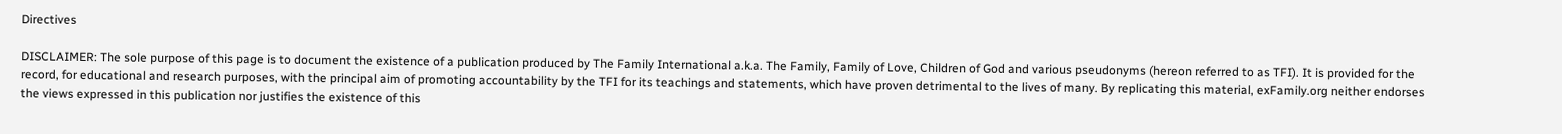Directives

DISCLAIMER: The sole purpose of this page is to document the existence of a publication produced by The Family International a.k.a. The Family, Family of Love, Children of God and various pseudonyms (hereon referred to as TFI). It is provided for the record, for educational and research purposes, with the principal aim of promoting accountability by the TFI for its teachings and statements, which have proven detrimental to the lives of many. By replicating this material, exFamily.org neither endorses the views expressed in this publication nor justifies the existence of this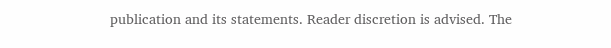publication and its statements. Reader discretion is advised. The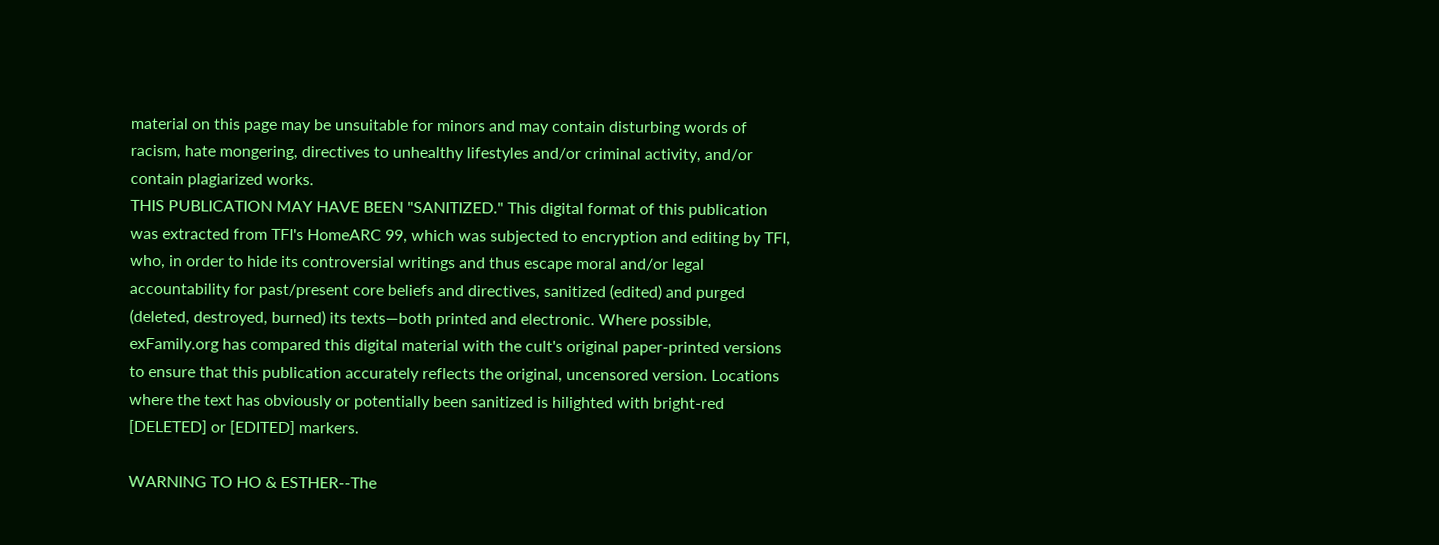material on this page may be unsuitable for minors and may contain disturbing words of racism, hate mongering, directives to unhealthy lifestyles and/or criminal activity, and/or contain plagiarized works.
THIS PUBLICATION MAY HAVE BEEN "SANITIZED." This digital format of this publication was extracted from TFI's HomeARC 99, which was subjected to encryption and editing by TFI, who, in order to hide its controversial writings and thus escape moral and/or legal accountability for past/present core beliefs and directives, sanitized (edited) and purged (deleted, destroyed, burned) its texts—both printed and electronic. Where possible, exFamily.org has compared this digital material with the cult's original paper-printed versions to ensure that this publication accurately reflects the original, uncensored version. Locations where the text has obviously or potentially been sanitized is hilighted with bright-red [DELETED] or [EDITED] markers.

WARNING TO HO & ESTHER--The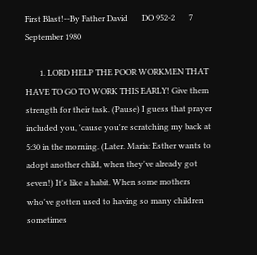First Blast!--By Father David       DO 952-2       7 September 1980

       1. LORD HELP THE POOR WORKMEN THAT HAVE TO GO TO WORK THIS EARLY! Give them strength for their task. (Pause) I guess that prayer included you, 'cause you're scratching my back at 5:30 in the morning. (Later. Maria: Esther wants to adopt another child, when they've already got seven!) It's like a habit. When some mothers who've gotten used to having so many children sometimes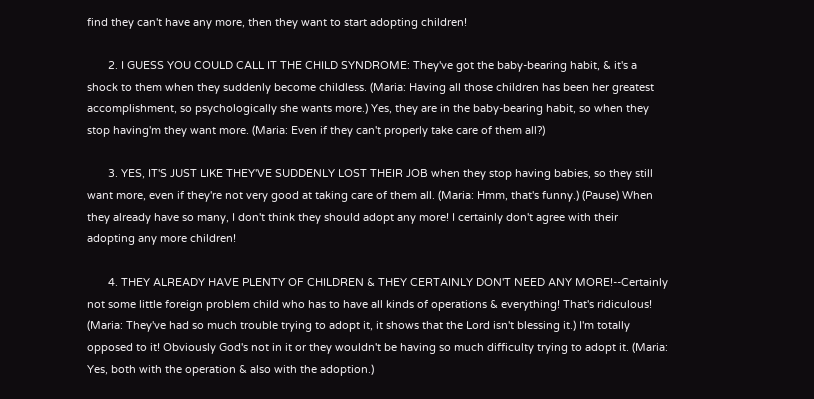find they can't have any more, then they want to start adopting children!

       2. I GUESS YOU COULD CALL IT THE CHILD SYNDROME: They've got the baby-bearing habit, & it's a shock to them when they suddenly become childless. (Maria: Having all those children has been her greatest accomplishment, so psychologically she wants more.) Yes, they are in the baby-bearing habit, so when they stop having'm they want more. (Maria: Even if they can't properly take care of them all?)

       3. YES, IT'S JUST LIKE THEY'VE SUDDENLY LOST THEIR JOB when they stop having babies, so they still want more, even if they're not very good at taking care of them all. (Maria: Hmm, that's funny.) (Pause) When they already have so many, I don't think they should adopt any more! I certainly don't agree with their adopting any more children!

       4. THEY ALREADY HAVE PLENTY OF CHILDREN & THEY CERTAINLY DON'T NEED ANY MORE!--Certainly not some little foreign problem child who has to have all kinds of operations & everything! That's ridiculous! (Maria: They've had so much trouble trying to adopt it, it shows that the Lord isn't blessing it.) I'm totally opposed to it! Obviously God's not in it or they wouldn't be having so much difficulty trying to adopt it. (Maria: Yes, both with the operation & also with the adoption.)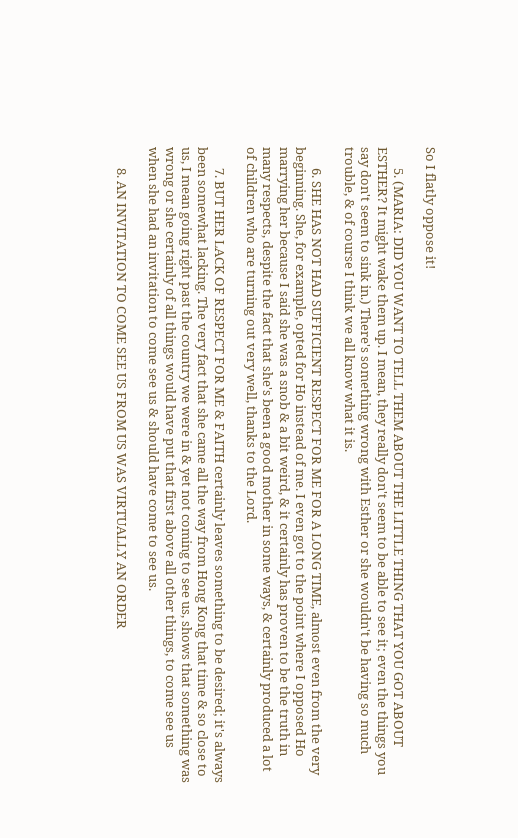So I flatly oppose it!

       5. (MARIA: DID YOU WANT TO TELL THEM ABOUT THE LITTLE THING THAT YOU GOT ABOUT ESTHER? It might wake them up. I mean, they really don't seem to be able to see it; even the things you say don't seem to sink in.) There's something wrong with Esther or she wouldn't be having so much trouble, & of course I think we all know what it is.

       6. SHE HAS NOT HAD SUFFICIENT RESPECT FOR ME FOR A LONG TIME, almost even from the very beginning. She, for example, opted for Ho instead of me. I even got to the point where I opposed Ho marrying her because I said she was a snob & a bit weird, & it certainly has proven to be the truth in many respects, despite the fact that she's been a good mother in some ways, & certainly produced a lot of children who are turning out very well, thanks to the Lord.

       7. BUT HER LACK OF RESPECT FOR ME & FAITH certainly leaves something to be desired; it's always been somewhat lacking. The very fact that she came all the way from Hong Kong that time & so close to us, I mean going right past the country we were in & yet not coming to see us, shows that something was wrong or she certainly of all things would have put that first above all other things, to come see us when she had an invitation to come see us & should have come to see us.

       8. AN INVITATION TO COME SEE US FROM US WAS VIRTUALLY AN ORDER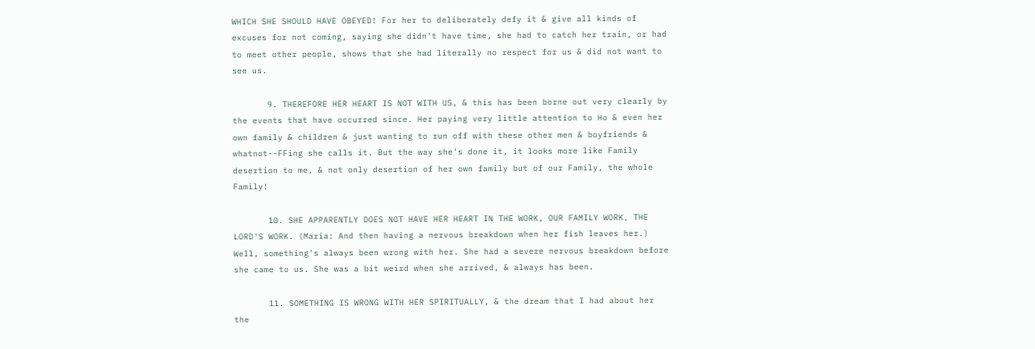WHICH SHE SHOULD HAVE OBEYED! For her to deliberately defy it & give all kinds of excuses for not coming, saying she didn't have time, she had to catch her train, or had to meet other people, shows that she had literally no respect for us & did not want to see us.

       9. THEREFORE HER HEART IS NOT WITH US, & this has been borne out very clearly by the events that have occurred since. Her paying very little attention to Ho & even her own family & children & just wanting to run off with these other men & boyfriends & whatnot--FFing she calls it. But the way she's done it, it looks more like Family desertion to me, & not only desertion of her own family but of our Family, the whole Family!

       10. SHE APPARENTLY DOES NOT HAVE HER HEART IN THE WORK, OUR FAMILY WORK, THE LORD'S WORK. (Maria: And then having a nervous breakdown when her fish leaves her.) Well, something's always been wrong with her. She had a severe nervous breakdown before she came to us. She was a bit weird when she arrived, & always has been.

       11. SOMETHING IS WRONG WITH HER SPIRITUALLY, & the dream that I had about her the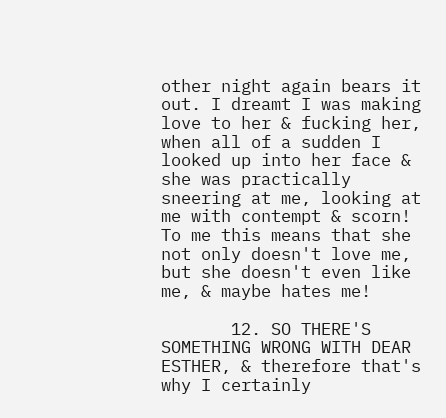other night again bears it out. I dreamt I was making love to her & fucking her, when all of a sudden I looked up into her face & she was practically sneering at me, looking at me with contempt & scorn! To me this means that she not only doesn't love me, but she doesn't even like me, & maybe hates me!

       12. SO THERE'S SOMETHING WRONG WITH DEAR ESTHER, & therefore that's why I certainly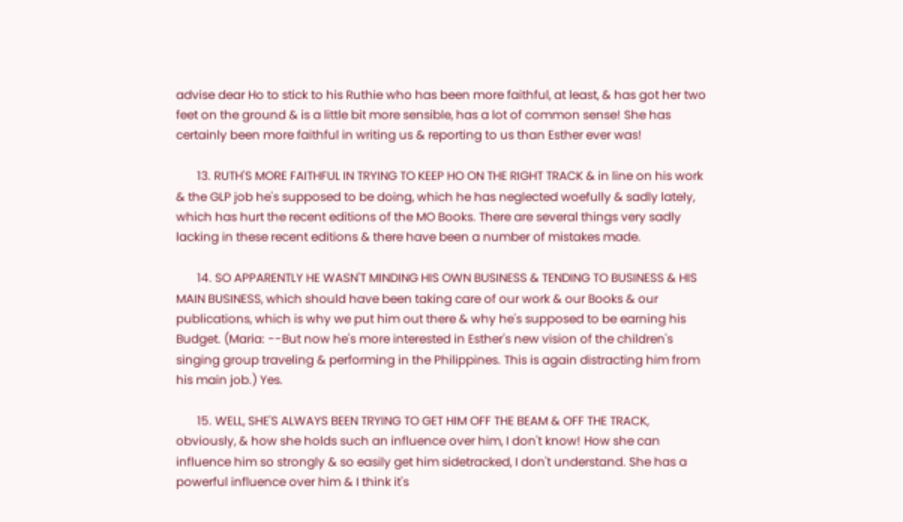advise dear Ho to stick to his Ruthie who has been more faithful, at least, & has got her two feet on the ground & is a little bit more sensible, has a lot of common sense! She has certainly been more faithful in writing us & reporting to us than Esther ever was!

       13. RUTH'S MORE FAITHFUL IN TRYING TO KEEP HO ON THE RIGHT TRACK & in line on his work & the GLP job he's supposed to be doing, which he has neglected woefully & sadly lately, which has hurt the recent editions of the MO Books. There are several things very sadly lacking in these recent editions & there have been a number of mistakes made.

       14. SO APPARENTLY HE WASN'T MINDING HIS OWN BUSINESS & TENDING TO BUSINESS & HIS MAIN BUSINESS, which should have been taking care of our work & our Books & our publications, which is why we put him out there & why he's supposed to be earning his Budget. (Maria: --But now he's more interested in Esther's new vision of the children's singing group traveling & performing in the Philippines. This is again distracting him from his main job.) Yes.

       15. WELL, SHE'S ALWAYS BEEN TRYING TO GET HIM OFF THE BEAM & OFF THE TRACK, obviously, & how she holds such an influence over him, I don't know! How she can influence him so strongly & so easily get him sidetracked, I don't understand. She has a powerful influence over him & I think it's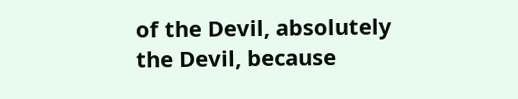of the Devil, absolutely the Devil, because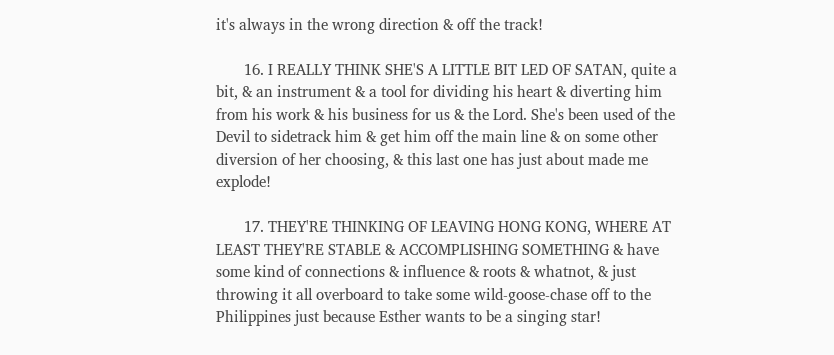it's always in the wrong direction & off the track!

       16. I REALLY THINK SHE'S A LITTLE BIT LED OF SATAN, quite a bit, & an instrument & a tool for dividing his heart & diverting him from his work & his business for us & the Lord. She's been used of the Devil to sidetrack him & get him off the main line & on some other diversion of her choosing, & this last one has just about made me explode!

       17. THEY'RE THINKING OF LEAVING HONG KONG, WHERE AT LEAST THEY'RE STABLE & ACCOMPLISHING SOMETHING & have some kind of connections & influence & roots & whatnot, & just throwing it all overboard to take some wild-goose-chase off to the Philippines just because Esther wants to be a singing star!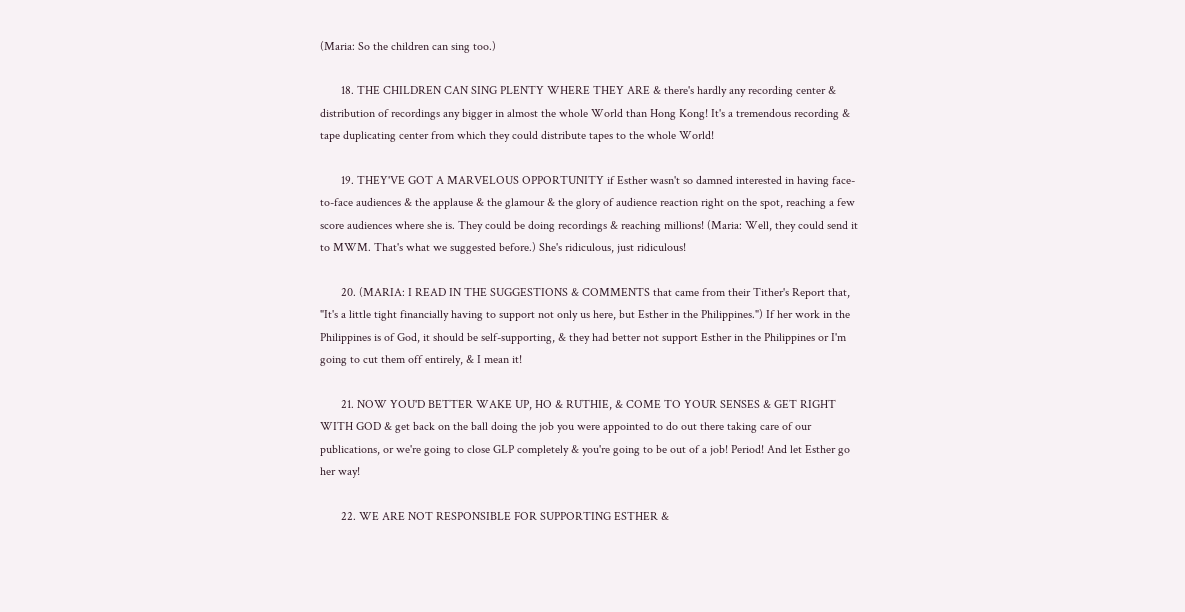(Maria: So the children can sing too.)

       18. THE CHILDREN CAN SING PLENTY WHERE THEY ARE & there's hardly any recording center & distribution of recordings any bigger in almost the whole World than Hong Kong! It's a tremendous recording & tape duplicating center from which they could distribute tapes to the whole World!

       19. THEY'VE GOT A MARVELOUS OPPORTUNITY if Esther wasn't so damned interested in having face-to-face audiences & the applause & the glamour & the glory of audience reaction right on the spot, reaching a few score audiences where she is. They could be doing recordings & reaching millions! (Maria: Well, they could send it to MWM. That's what we suggested before.) She's ridiculous, just ridiculous!

       20. (MARIA: I READ IN THE SUGGESTIONS & COMMENTS that came from their Tither's Report that, "It's a little tight financially having to support not only us here, but Esther in the Philippines.") If her work in the Philippines is of God, it should be self-supporting, & they had better not support Esther in the Philippines or I'm going to cut them off entirely, & I mean it!

       21. NOW YOU'D BETTER WAKE UP, HO & RUTHIE, & COME TO YOUR SENSES & GET RIGHT WITH GOD & get back on the ball doing the job you were appointed to do out there taking care of our publications, or we're going to close GLP completely & you're going to be out of a job! Period! And let Esther go her way!

       22. WE ARE NOT RESPONSIBLE FOR SUPPORTING ESTHER &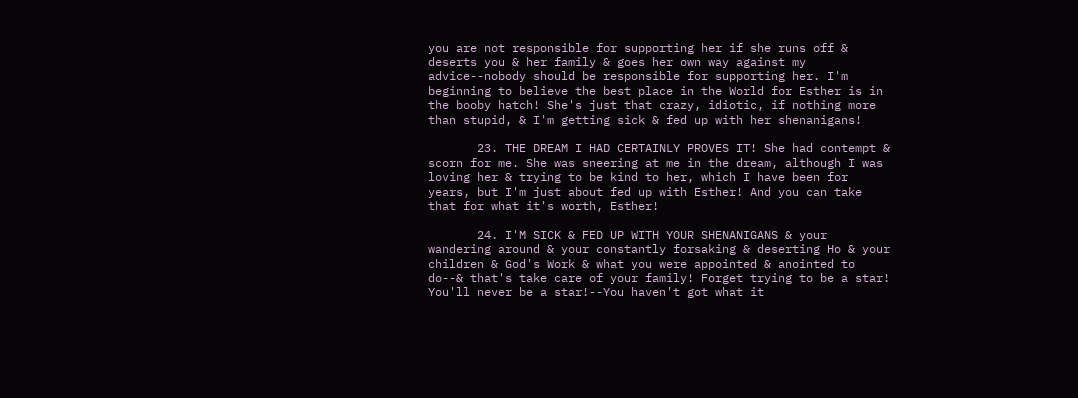you are not responsible for supporting her if she runs off & deserts you & her family & goes her own way against my advice--nobody should be responsible for supporting her. I'm beginning to believe the best place in the World for Esther is in the booby hatch! She's just that crazy, idiotic, if nothing more than stupid, & I'm getting sick & fed up with her shenanigans!

       23. THE DREAM I HAD CERTAINLY PROVES IT! She had contempt & scorn for me. She was sneering at me in the dream, although I was loving her & trying to be kind to her, which I have been for years, but I'm just about fed up with Esther! And you can take that for what it's worth, Esther!

       24. I'M SICK & FED UP WITH YOUR SHENANIGANS & your wandering around & your constantly forsaking & deserting Ho & your children & God's Work & what you were appointed & anointed to do--& that's take care of your family! Forget trying to be a star! You'll never be a star!--You haven't got what it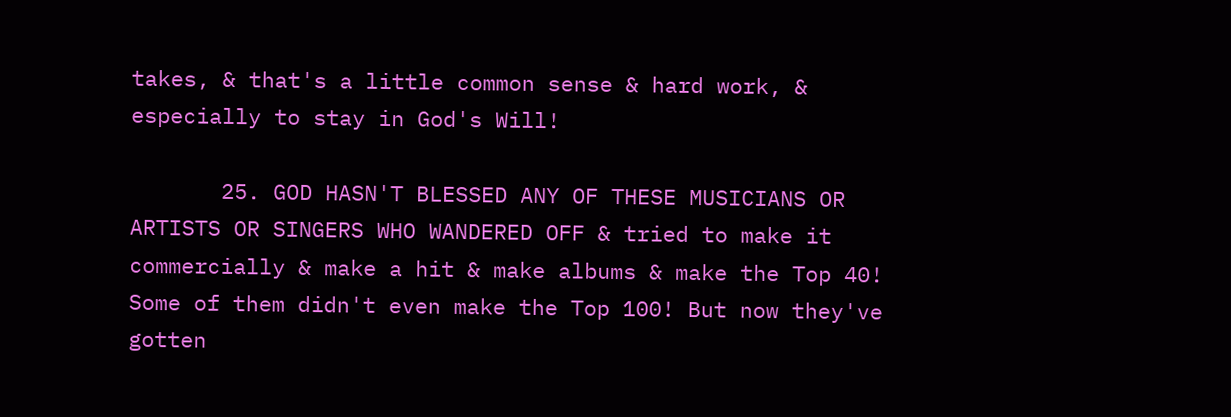takes, & that's a little common sense & hard work, & especially to stay in God's Will!

       25. GOD HASN'T BLESSED ANY OF THESE MUSICIANS OR ARTISTS OR SINGERS WHO WANDERED OFF & tried to make it commercially & make a hit & make albums & make the Top 40! Some of them didn't even make the Top 100! But now they've gotten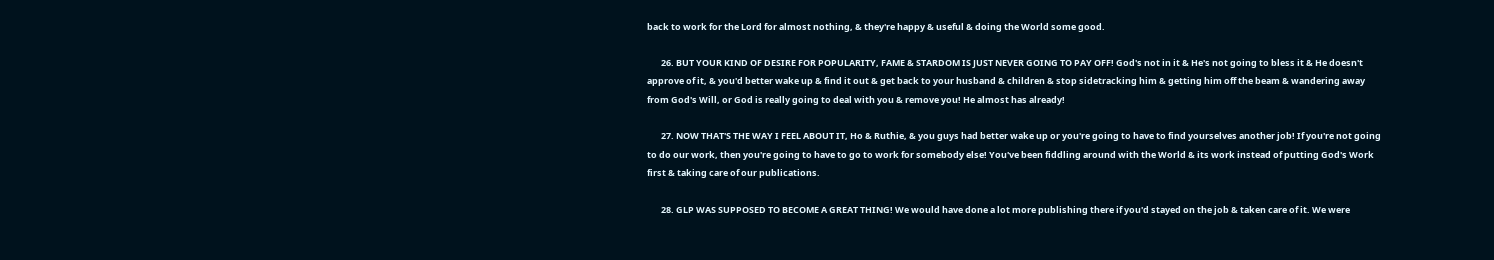back to work for the Lord for almost nothing, & they're happy & useful & doing the World some good.

       26. BUT YOUR KIND OF DESIRE FOR POPULARITY, FAME & STARDOM IS JUST NEVER GOING TO PAY OFF! God's not in it & He's not going to bless it & He doesn't approve of it, & you'd better wake up & find it out & get back to your husband & children & stop sidetracking him & getting him off the beam & wandering away from God's Will, or God is really going to deal with you & remove you! He almost has already!

       27. NOW THAT'S THE WAY I FEEL ABOUT IT, Ho & Ruthie, & you guys had better wake up or you're going to have to find yourselves another job! If you're not going to do our work, then you're going to have to go to work for somebody else! You've been fiddling around with the World & its work instead of putting God's Work first & taking care of our publications.

       28. GLP WAS SUPPOSED TO BECOME A GREAT THING! We would have done a lot more publishing there if you'd stayed on the job & taken care of it. We were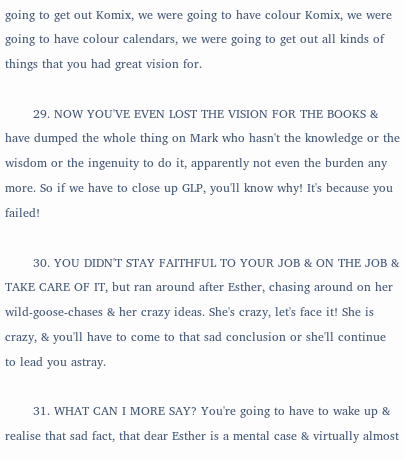going to get out Komix, we were going to have colour Komix, we were going to have colour calendars, we were going to get out all kinds of things that you had great vision for.

       29. NOW YOU'VE EVEN LOST THE VISION FOR THE BOOKS & have dumped the whole thing on Mark who hasn't the knowledge or the wisdom or the ingenuity to do it, apparently not even the burden any more. So if we have to close up GLP, you'll know why! It's because you failed!

       30. YOU DIDN'T STAY FAITHFUL TO YOUR JOB & ON THE JOB & TAKE CARE OF IT, but ran around after Esther, chasing around on her wild-goose-chases & her crazy ideas. She's crazy, let's face it! She is crazy, & you'll have to come to that sad conclusion or she'll continue to lead you astray.

       31. WHAT CAN I MORE SAY? You're going to have to wake up & realise that sad fact, that dear Esther is a mental case & virtually almost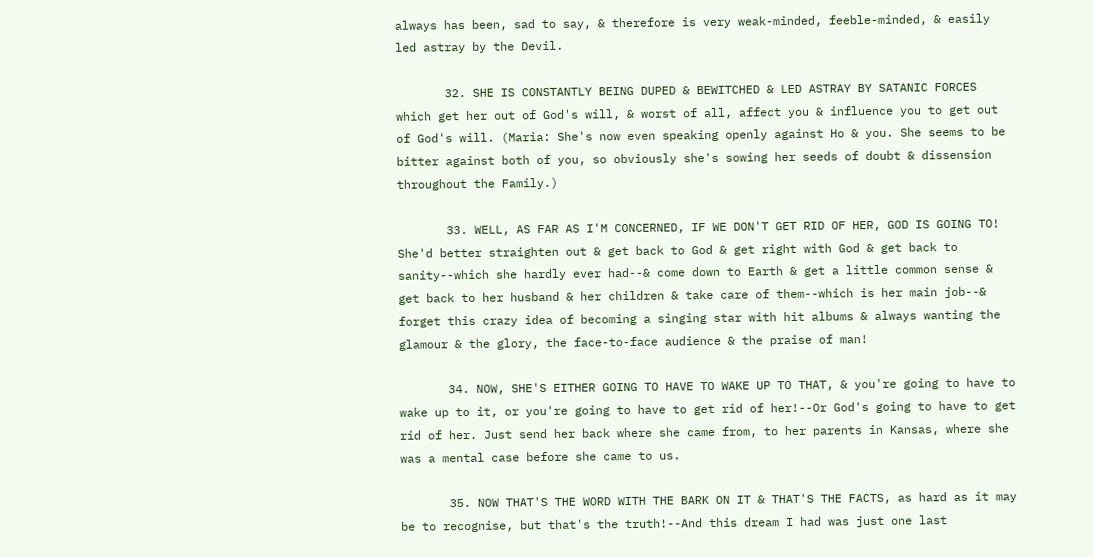always has been, sad to say, & therefore is very weak-minded, feeble-minded, & easily led astray by the Devil.

       32. SHE IS CONSTANTLY BEING DUPED & BEWITCHED & LED ASTRAY BY SATANIC FORCES which get her out of God's will, & worst of all, affect you & influence you to get out of God's will. (Maria: She's now even speaking openly against Ho & you. She seems to be bitter against both of you, so obviously she's sowing her seeds of doubt & dissension throughout the Family.)

       33. WELL, AS FAR AS I'M CONCERNED, IF WE DON'T GET RID OF HER, GOD IS GOING TO! She'd better straighten out & get back to God & get right with God & get back to sanity--which she hardly ever had--& come down to Earth & get a little common sense & get back to her husband & her children & take care of them--which is her main job--& forget this crazy idea of becoming a singing star with hit albums & always wanting the glamour & the glory, the face-to-face audience & the praise of man!

       34. NOW, SHE'S EITHER GOING TO HAVE TO WAKE UP TO THAT, & you're going to have to wake up to it, or you're going to have to get rid of her!--Or God's going to have to get rid of her. Just send her back where she came from, to her parents in Kansas, where she was a mental case before she came to us.

       35. NOW THAT'S THE WORD WITH THE BARK ON IT & THAT'S THE FACTS, as hard as it may be to recognise, but that's the truth!--And this dream I had was just one last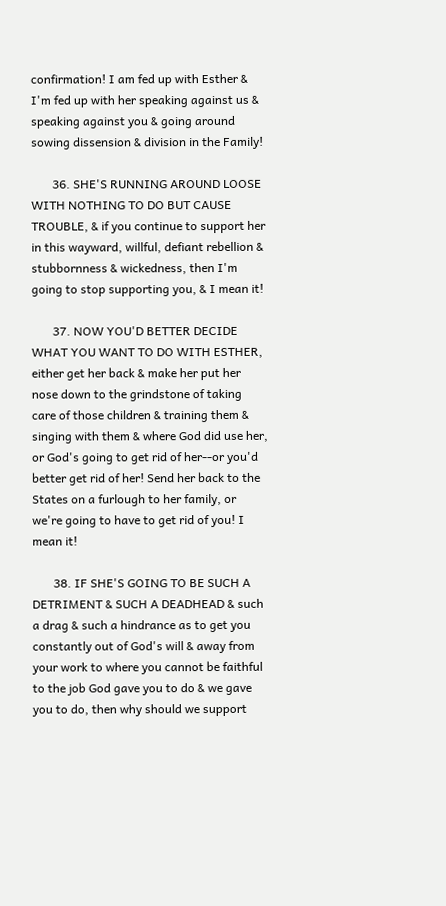confirmation! I am fed up with Esther & I'm fed up with her speaking against us & speaking against you & going around sowing dissension & division in the Family!

       36. SHE'S RUNNING AROUND LOOSE WITH NOTHING TO DO BUT CAUSE TROUBLE, & if you continue to support her in this wayward, willful, defiant rebellion & stubbornness & wickedness, then I'm going to stop supporting you, & I mean it!

       37. NOW YOU'D BETTER DECIDE WHAT YOU WANT TO DO WITH ESTHER, either get her back & make her put her nose down to the grindstone of taking care of those children & training them & singing with them & where God did use her, or God's going to get rid of her--or you'd better get rid of her! Send her back to the States on a furlough to her family, or we're going to have to get rid of you! I mean it!

       38. IF SHE'S GOING TO BE SUCH A DETRIMENT & SUCH A DEADHEAD & such a drag & such a hindrance as to get you constantly out of God's will & away from your work to where you cannot be faithful to the job God gave you to do & we gave you to do, then why should we support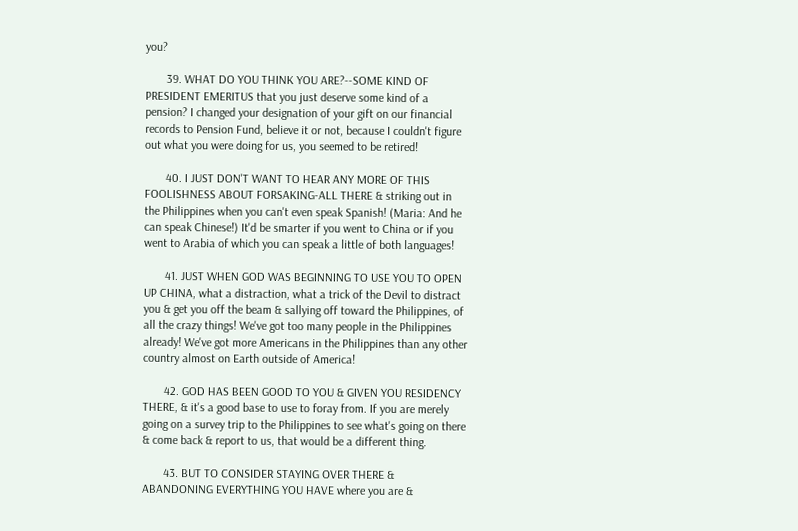you?

       39. WHAT DO YOU THINK YOU ARE?--SOME KIND OF PRESIDENT EMERITUS that you just deserve some kind of a pension? I changed your designation of your gift on our financial records to Pension Fund, believe it or not, because I couldn't figure out what you were doing for us, you seemed to be retired!

       40. I JUST DON'T WANT TO HEAR ANY MORE OF THIS FOOLISHNESS ABOUT FORSAKING-ALL THERE & striking out in the Philippines when you can't even speak Spanish! (Maria: And he can speak Chinese!) It'd be smarter if you went to China or if you went to Arabia of which you can speak a little of both languages!

       41. JUST WHEN GOD WAS BEGINNING TO USE YOU TO OPEN UP CHINA, what a distraction, what a trick of the Devil to distract you & get you off the beam & sallying off toward the Philippines, of all the crazy things! We've got too many people in the Philippines already! We've got more Americans in the Philippines than any other country almost on Earth outside of America!

       42. GOD HAS BEEN GOOD TO YOU & GIVEN YOU RESIDENCY THERE, & it's a good base to use to foray from. If you are merely going on a survey trip to the Philippines to see what's going on there & come back & report to us, that would be a different thing.

       43. BUT TO CONSIDER STAYING OVER THERE & ABANDONING EVERYTHING YOU HAVE where you are &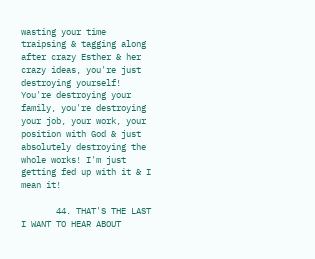wasting your time traipsing & tagging along after crazy Esther & her crazy ideas, you're just destroying yourself! You're destroying your family, you're destroying your job, your work, your position with God & just absolutely destroying the whole works! I'm just getting fed up with it & I mean it!

       44. THAT'S THE LAST I WANT TO HEAR ABOUT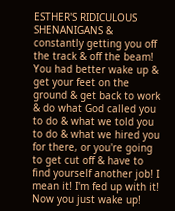ESTHER'S RIDICULOUS SHENANIGANS & constantly getting you off the track & off the beam! You had better wake up & get your feet on the ground & get back to work & do what God called you to do & what we told you to do & what we hired you for there, or you're going to get cut off & have to find yourself another job! I mean it! I'm fed up with it! Now you just wake up!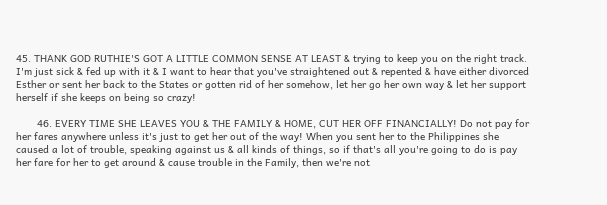45. THANK GOD RUTHIE'S GOT A LITTLE COMMON SENSE AT LEAST & trying to keep you on the right track. I'm just sick & fed up with it & I want to hear that you've straightened out & repented & have either divorced Esther or sent her back to the States or gotten rid of her somehow, let her go her own way & let her support herself if she keeps on being so crazy!

       46. EVERY TIME SHE LEAVES YOU & THE FAMILY & HOME, CUT HER OFF FINANCIALLY! Do not pay for her fares anywhere unless it's just to get her out of the way! When you sent her to the Philippines she caused a lot of trouble, speaking against us & all kinds of things, so if that's all you're going to do is pay her fare for her to get around & cause trouble in the Family, then we're not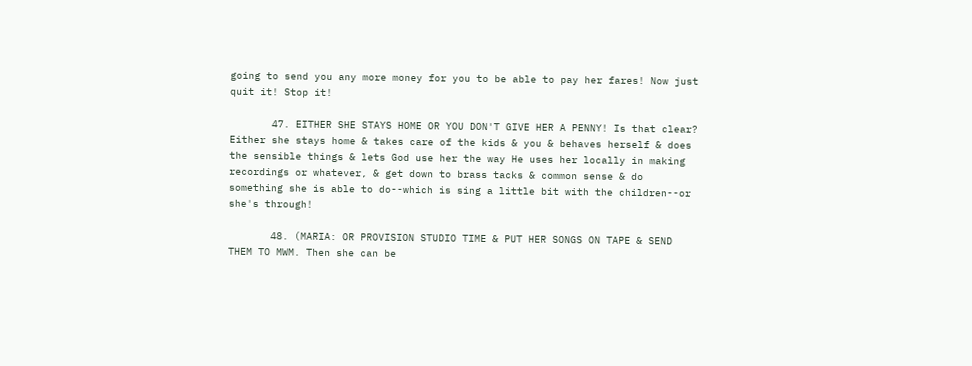going to send you any more money for you to be able to pay her fares! Now just quit it! Stop it!

       47. EITHER SHE STAYS HOME OR YOU DON'T GIVE HER A PENNY! Is that clear? Either she stays home & takes care of the kids & you & behaves herself & does the sensible things & lets God use her the way He uses her locally in making recordings or whatever, & get down to brass tacks & common sense & do something she is able to do--which is sing a little bit with the children--or she's through!

       48. (MARIA: OR PROVISION STUDIO TIME & PUT HER SONGS ON TAPE & SEND THEM TO MWM. Then she can be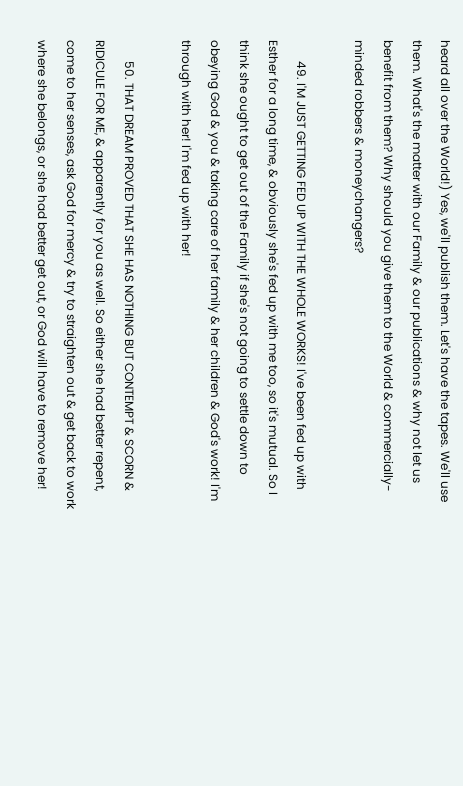heard all over the World!) Yes, we'll publish them. Let's have the tapes. We'll use them. What's the matter with our Family & our publications & why not let us benefit from them? Why should you give them to the World & commercially-minded robbers & moneychangers?

       49. I'M JUST GETTING FED UP WITH THE WHOLE WORKS! I've been fed up with Esther for a long time, & obviously she's fed up with me too, so it's mutual. So I think she ought to get out of the Family if she's not going to settle down to obeying God & you & taking care of her family & her children & God's work! I'm through with her! I'm fed up with her!

       50. THAT DREAM PROVED THAT SHE HAS NOTHING BUT CONTEMPT & SCORN & RIDICULE FOR ME, & apparently for you as well. So either she had better repent, come to her senses, ask God for mercy & try to straighten out & get back to work where she belongs, or she had better get out, or God will have to remove her!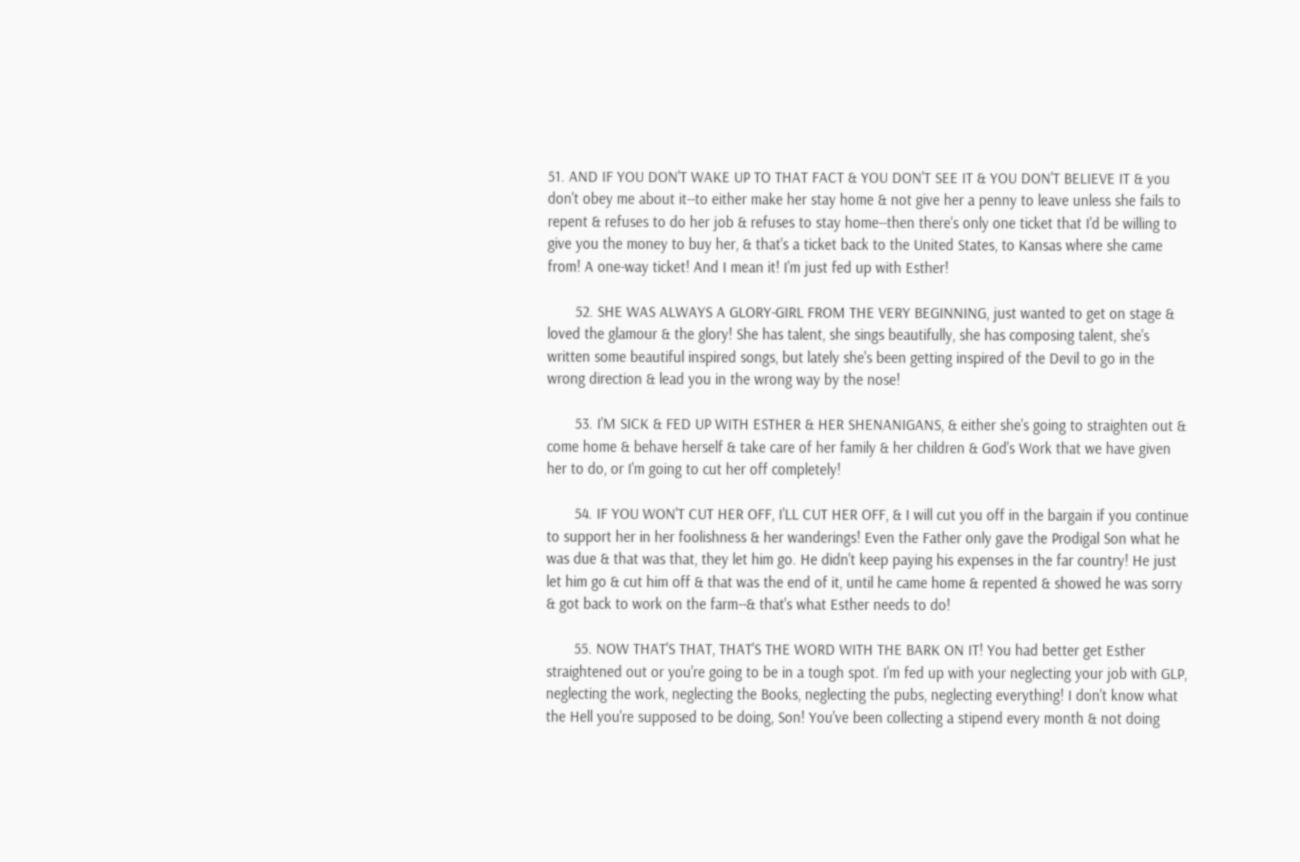51. AND IF YOU DON'T WAKE UP TO THAT FACT & YOU DON'T SEE IT & YOU DON'T BELIEVE IT & you don't obey me about it--to either make her stay home & not give her a penny to leave unless she fails to repent & refuses to do her job & refuses to stay home--then there's only one ticket that I'd be willing to give you the money to buy her, & that's a ticket back to the United States, to Kansas where she came from! A one-way ticket! And I mean it! I'm just fed up with Esther!

       52. SHE WAS ALWAYS A GLORY-GIRL FROM THE VERY BEGINNING, just wanted to get on stage & loved the glamour & the glory! She has talent, she sings beautifully, she has composing talent, she's written some beautiful inspired songs, but lately she's been getting inspired of the Devil to go in the wrong direction & lead you in the wrong way by the nose!

       53. I'M SICK & FED UP WITH ESTHER & HER SHENANIGANS, & either she's going to straighten out & come home & behave herself & take care of her family & her children & God's Work that we have given her to do, or I'm going to cut her off completely!

       54. IF YOU WON'T CUT HER OFF, I'LL CUT HER OFF, & I will cut you off in the bargain if you continue to support her in her foolishness & her wanderings! Even the Father only gave the Prodigal Son what he was due & that was that, they let him go. He didn't keep paying his expenses in the far country! He just let him go & cut him off & that was the end of it, until he came home & repented & showed he was sorry & got back to work on the farm--& that's what Esther needs to do!

       55. NOW THAT'S THAT, THAT'S THE WORD WITH THE BARK ON IT! You had better get Esther straightened out or you're going to be in a tough spot. I'm fed up with your neglecting your job with GLP, neglecting the work, neglecting the Books, neglecting the pubs, neglecting everything! I don't know what the Hell you're supposed to be doing, Son! You've been collecting a stipend every month & not doing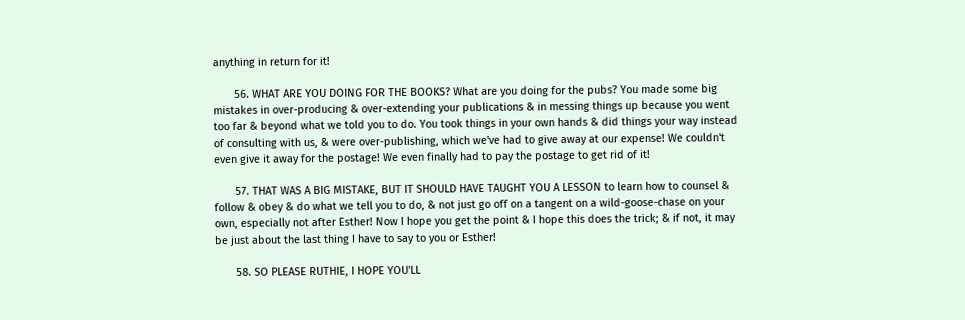anything in return for it!

       56. WHAT ARE YOU DOING FOR THE BOOKS? What are you doing for the pubs? You made some big mistakes in over-producing & over-extending your publications & in messing things up because you went too far & beyond what we told you to do. You took things in your own hands & did things your way instead of consulting with us, & were over-publishing, which we've had to give away at our expense! We couldn't even give it away for the postage! We even finally had to pay the postage to get rid of it!

       57. THAT WAS A BIG MISTAKE, BUT IT SHOULD HAVE TAUGHT YOU A LESSON to learn how to counsel & follow & obey & do what we tell you to do, & not just go off on a tangent on a wild-goose-chase on your own, especially not after Esther! Now I hope you get the point & I hope this does the trick; & if not, it may be just about the last thing I have to say to you or Esther!

       58. SO PLEASE RUTHIE, I HOPE YOU'LL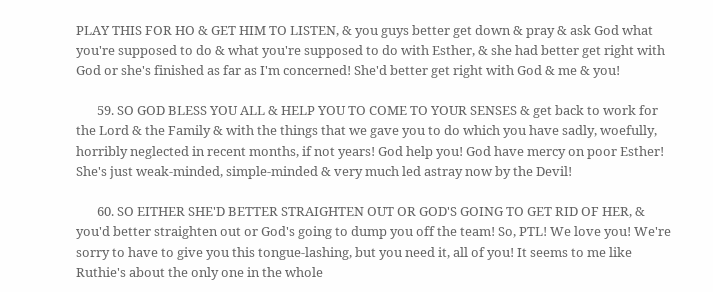PLAY THIS FOR HO & GET HIM TO LISTEN, & you guys better get down & pray & ask God what you're supposed to do & what you're supposed to do with Esther, & she had better get right with God or she's finished as far as I'm concerned! She'd better get right with God & me & you!

       59. SO GOD BLESS YOU ALL & HELP YOU TO COME TO YOUR SENSES & get back to work for the Lord & the Family & with the things that we gave you to do which you have sadly, woefully, horribly neglected in recent months, if not years! God help you! God have mercy on poor Esther! She's just weak-minded, simple-minded & very much led astray now by the Devil!

       60. SO EITHER SHE'D BETTER STRAIGHTEN OUT OR GOD'S GOING TO GET RID OF HER, & you'd better straighten out or God's going to dump you off the team! So, PTL! We love you! We're sorry to have to give you this tongue-lashing, but you need it, all of you! It seems to me like Ruthie's about the only one in the whole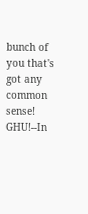bunch of you that's got any common sense! GHU!--In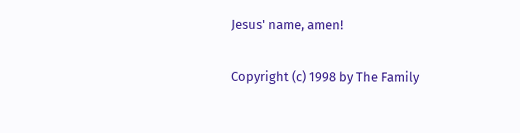Jesus' name, amen!

Copyright (c) 1998 by The Family